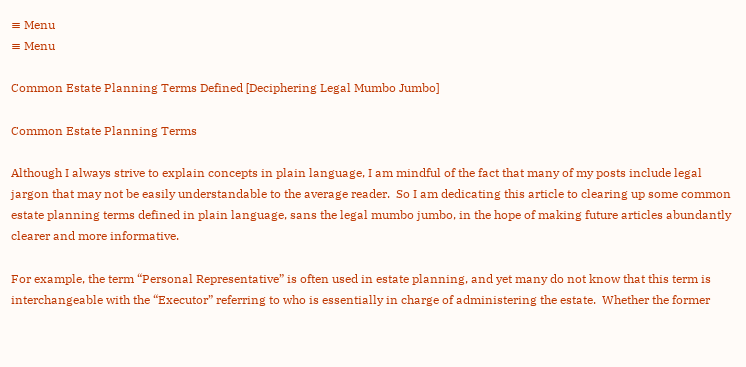≡ Menu
≡ Menu

Common Estate Planning Terms Defined [Deciphering Legal Mumbo Jumbo]

Common Estate Planning Terms

Although I always strive to explain concepts in plain language, I am mindful of the fact that many of my posts include legal jargon that may not be easily understandable to the average reader.  So I am dedicating this article to clearing up some common estate planning terms defined in plain language, sans the legal mumbo jumbo, in the hope of making future articles abundantly clearer and more informative.

For example, the term “Personal Representative” is often used in estate planning, and yet many do not know that this term is interchangeable with the “Executor” referring to who is essentially in charge of administering the estate.  Whether the former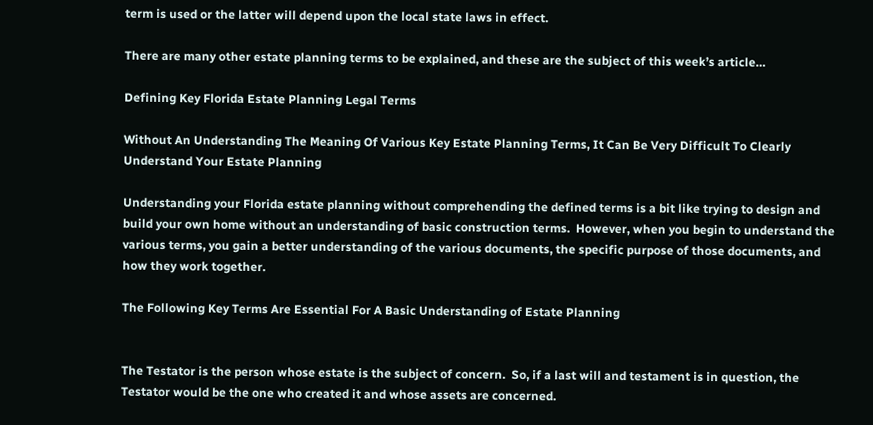term is used or the latter will depend upon the local state laws in effect.

There are many other estate planning terms to be explained, and these are the subject of this week’s article…

Defining Key Florida Estate Planning Legal Terms

Without An Understanding The Meaning Of Various Key Estate Planning Terms, It Can Be Very Difficult To Clearly Understand Your Estate Planning

Understanding your Florida estate planning without comprehending the defined terms is a bit like trying to design and build your own home without an understanding of basic construction terms.  However, when you begin to understand the various terms, you gain a better understanding of the various documents, the specific purpose of those documents, and how they work together.

The Following Key Terms Are Essential For A Basic Understanding of Estate Planning


The Testator is the person whose estate is the subject of concern.  So, if a last will and testament is in question, the Testator would be the one who created it and whose assets are concerned.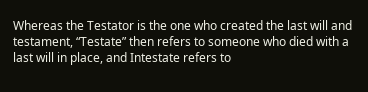Whereas the Testator is the one who created the last will and testament, “Testate” then refers to someone who died with a last will in place, and Intestate refers to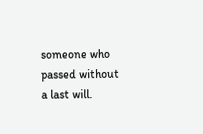someone who passed without a last will.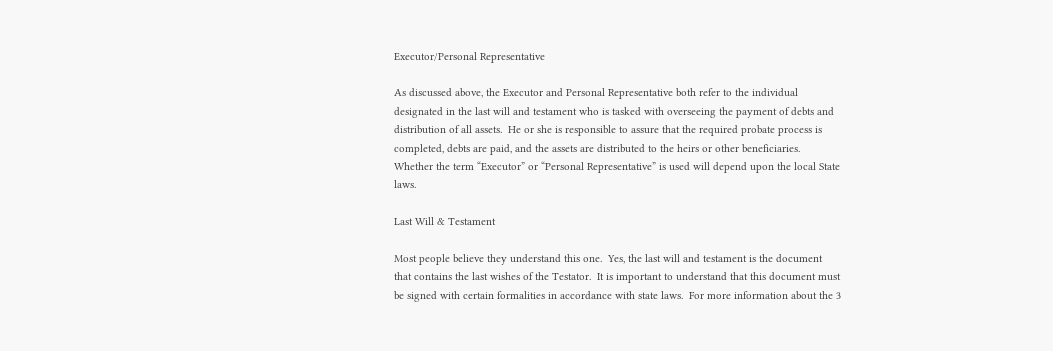Executor/Personal Representative

As discussed above, the Executor and Personal Representative both refer to the individual designated in the last will and testament who is tasked with overseeing the payment of debts and distribution of all assets.  He or she is responsible to assure that the required probate process is completed, debts are paid, and the assets are distributed to the heirs or other beneficiaries.  Whether the term “Executor” or “Personal Representative” is used will depend upon the local State laws.

Last Will & Testament

Most people believe they understand this one.  Yes, the last will and testament is the document that contains the last wishes of the Testator.  It is important to understand that this document must be signed with certain formalities in accordance with state laws.  For more information about the 3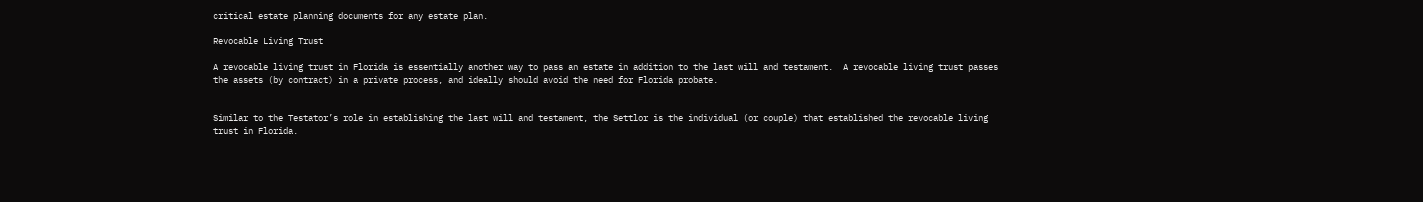critical estate planning documents for any estate plan.

Revocable Living Trust

A revocable living trust in Florida is essentially another way to pass an estate in addition to the last will and testament.  A revocable living trust passes the assets (by contract) in a private process, and ideally should avoid the need for Florida probate.


Similar to the Testator’s role in establishing the last will and testament, the Settlor is the individual (or couple) that established the revocable living trust in Florida.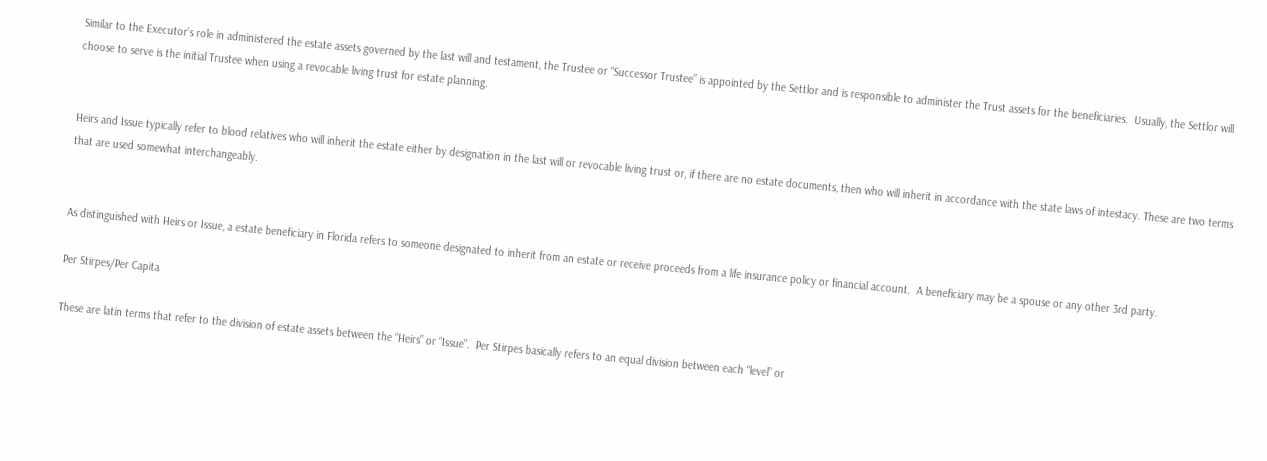Similar to the Executor’s role in administered the estate assets governed by the last will and testament, the Trustee or “Successor Trustee” is appointed by the Settlor and is responsible to administer the Trust assets for the beneficiaries.  Usually, the Settlor will choose to serve is the initial Trustee when using a revocable living trust for estate planning.


Heirs and Issue typically refer to blood relatives who will inherit the estate either by designation in the last will or revocable living trust or, if there are no estate documents, then who will inherit in accordance with the state laws of intestacy. These are two terms that are used somewhat interchangeably.


As distinguished with Heirs or Issue, a estate beneficiary in Florida refers to someone designated to inherit from an estate or receive proceeds from a life insurance policy or financial account.  A beneficiary may be a spouse or any other 3rd party.

Per Stirpes/Per Capita

These are latin terms that refer to the division of estate assets between the “Heirs” or “Issue”.  Per Stirpes basically refers to an equal division between each “level” or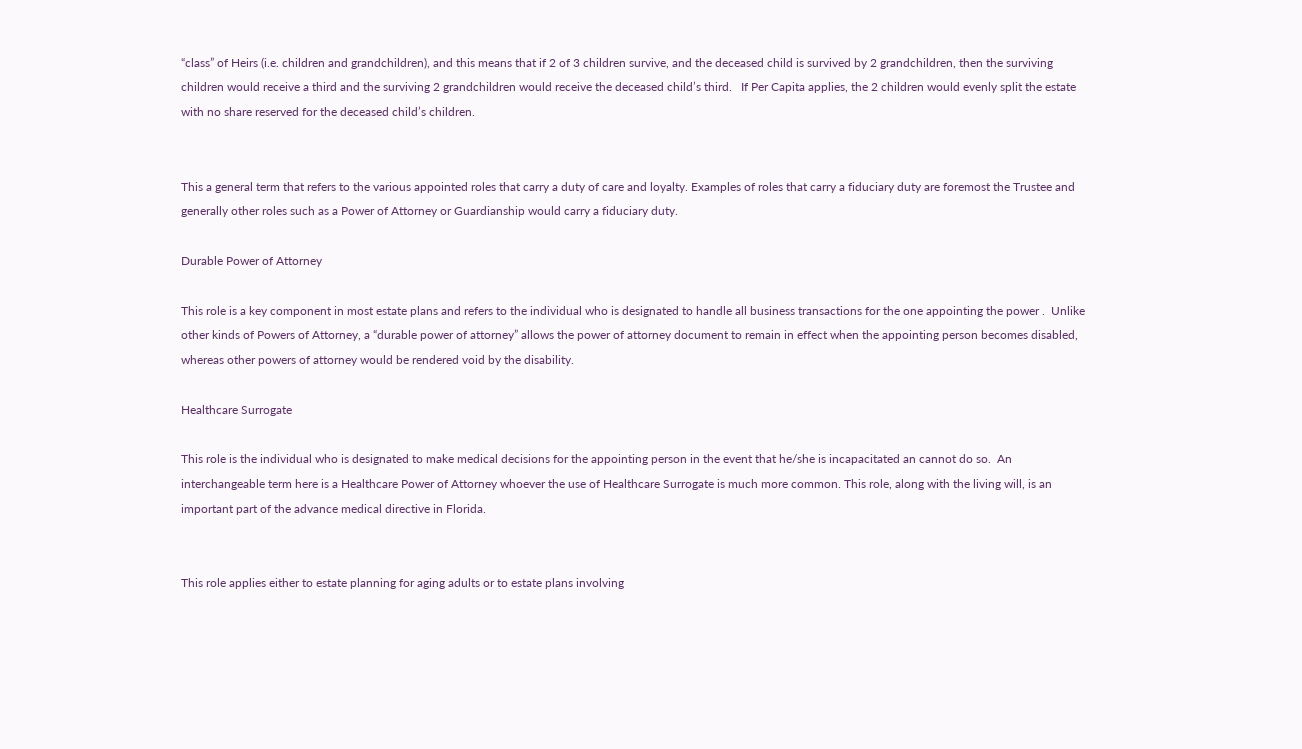“class” of Heirs (i.e. children and grandchildren), and this means that if 2 of 3 children survive, and the deceased child is survived by 2 grandchildren, then the surviving children would receive a third and the surviving 2 grandchildren would receive the deceased child’s third.   If Per Capita applies, the 2 children would evenly split the estate with no share reserved for the deceased child’s children.


This a general term that refers to the various appointed roles that carry a duty of care and loyalty. Examples of roles that carry a fiduciary duty are foremost the Trustee and generally other roles such as a Power of Attorney or Guardianship would carry a fiduciary duty.

Durable Power of Attorney

This role is a key component in most estate plans and refers to the individual who is designated to handle all business transactions for the one appointing the power .  Unlike other kinds of Powers of Attorney, a “durable power of attorney” allows the power of attorney document to remain in effect when the appointing person becomes disabled, whereas other powers of attorney would be rendered void by the disability.

Healthcare Surrogate

This role is the individual who is designated to make medical decisions for the appointing person in the event that he/she is incapacitated an cannot do so.  An interchangeable term here is a Healthcare Power of Attorney whoever the use of Healthcare Surrogate is much more common. This role, along with the living will, is an important part of the advance medical directive in Florida.


This role applies either to estate planning for aging adults or to estate plans involving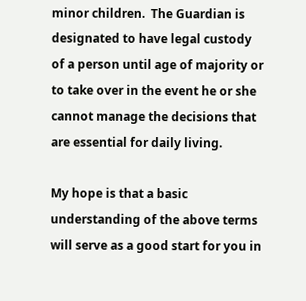minor children.  The Guardian is designated to have legal custody of a person until age of majority or to take over in the event he or she cannot manage the decisions that are essential for daily living.

My hope is that a basic understanding of the above terms will serve as a good start for you in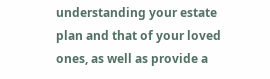understanding your estate plan and that of your loved ones, as well as provide a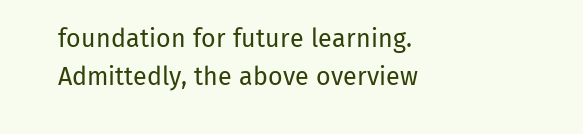foundation for future learning.  Admittedly, the above overview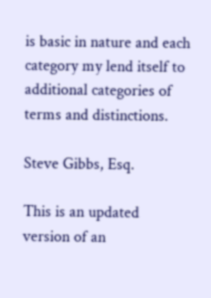is basic in nature and each category my lend itself to additional categories of terms and distinctions.

Steve Gibbs, Esq.

This is an updated version of an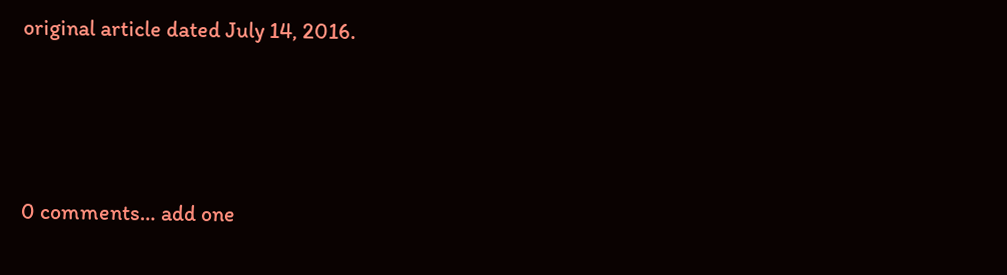original article dated July 14, 2016.





0 comments… add one